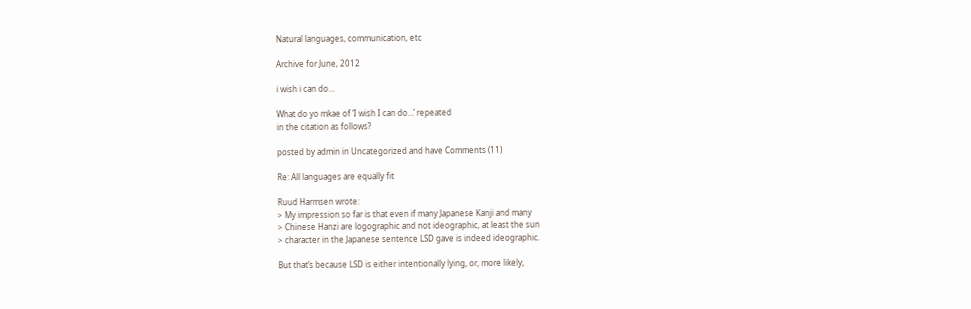Natural languages, communication, etc

Archive for June, 2012

i wish i can do…

What do yo mkae of ‘I wish I can do…’ repeated
in the citation as follows?

posted by admin in Uncategorized and have Comments (11)

Re: All languages are equally fit

Ruud Harmsen wrote:
> My impression so far is that even if many Japanese Kanji and many
> Chinese Hanzi are logographic and not ideographic, at least the sun
> character in the Japanese sentence LSD gave is indeed ideographic.

But that’s because LSD is either intentionally lying, or, more likely,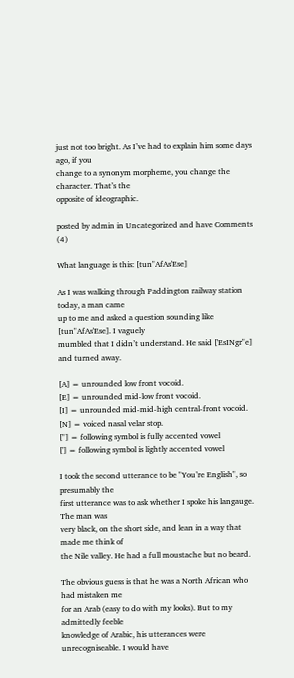just not too bright. As I’ve had to explain him some days ago, if you
change to a synonym morpheme, you change the character. That’s the
opposite of ideographic.

posted by admin in Uncategorized and have Comments (4)

What language is this: [tun"AfAs'Ese]

As I was walking through Paddington railway station today, a man came
up to me and asked a question sounding like [tun"AfAs'Ese]. I vaguely
mumbled that I didn’t understand. He said ['EsINgr"e] and turned away.

[A] = unrounded low front vocoid.
[E] = unrounded mid-low front vocoid.
[I] = unrounded mid-mid-high central-front vocoid.
[N] = voiced nasal velar stop.
["] = following symbol is fully accented vowel
['] = following symbol is lightly accented vowel

I took the second utterance to be "You’re English", so presumably the
first utterance was to ask whether I spoke his langauge. The man was
very black, on the short side, and lean in a way that made me think of
the Nile valley. He had a full moustache but no beard.

The obvious guess is that he was a North African who had mistaken me
for an Arab (easy to do with my looks). But to my admittedly feeble
knowledge of Arabic, his utterances were unrecogniseable. I would have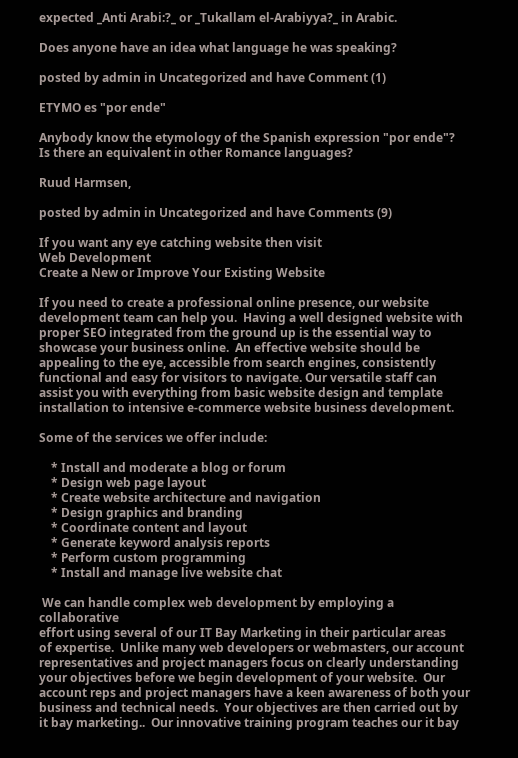expected _Anti Arabi:?_ or _Tukallam el-Arabiyya?_ in Arabic.

Does anyone have an idea what language he was speaking?

posted by admin in Uncategorized and have Comment (1)

ETYMO es "por ende"

Anybody know the etymology of the Spanish expression "por ende"?
Is there an equivalent in other Romance languages?

Ruud Harmsen,

posted by admin in Uncategorized and have Comments (9)

If you want any eye catching website then visit
Web Development
Create a New or Improve Your Existing Website

If you need to create a professional online presence, our website
development team can help you.  Having a well designed website with
proper SEO integrated from the ground up is the essential way to
showcase your business online.  An effective website should be
appealing to the eye, accessible from search engines, consistently
functional and easy for visitors to navigate. Our versatile staff can
assist you with everything from basic website design and template
installation to intensive e-commerce website business development.

Some of the services we offer include:

    * Install and moderate a blog or forum
    * Design web page layout
    * Create website architecture and navigation
    * Design graphics and branding
    * Coordinate content and layout
    * Generate keyword analysis reports
    * Perform custom programming
    * Install and manage live website chat

 We can handle complex web development by employing a collaborative
effort using several of our IT Bay Marketing in their particular areas
of expertise.  Unlike many web developers or webmasters, our account
representatives and project managers focus on clearly understanding
your objectives before we begin development of your website.  Our
account reps and project managers have a keen awareness of both your
business and technical needs.  Your objectives are then carried out by
it bay marketing..  Our innovative training program teaches our it bay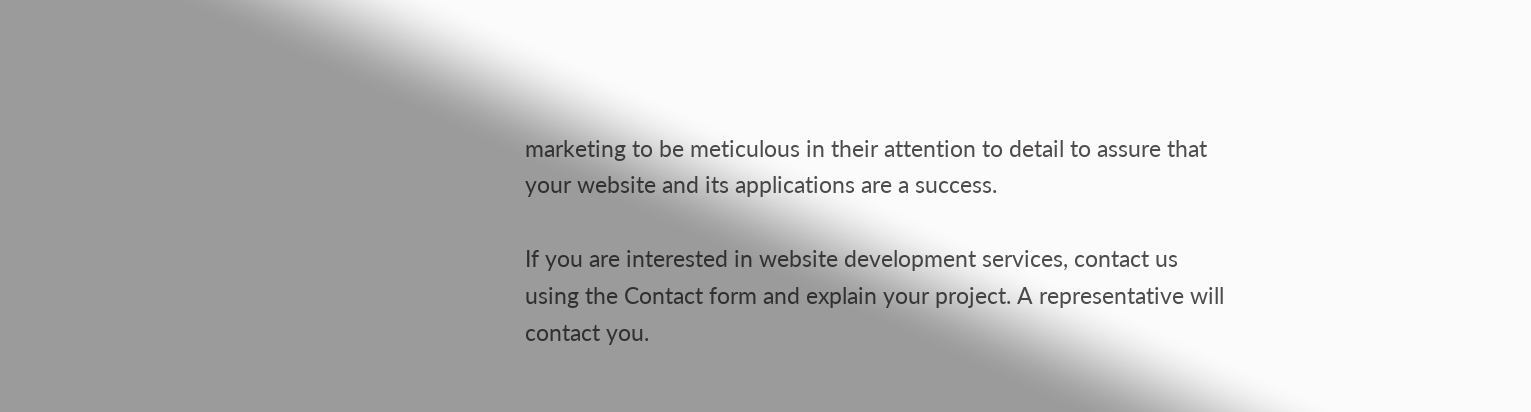marketing to be meticulous in their attention to detail to assure that
your website and its applications are a success.

If you are interested in website development services, contact us
using the Contact form and explain your project. A representative will
contact you.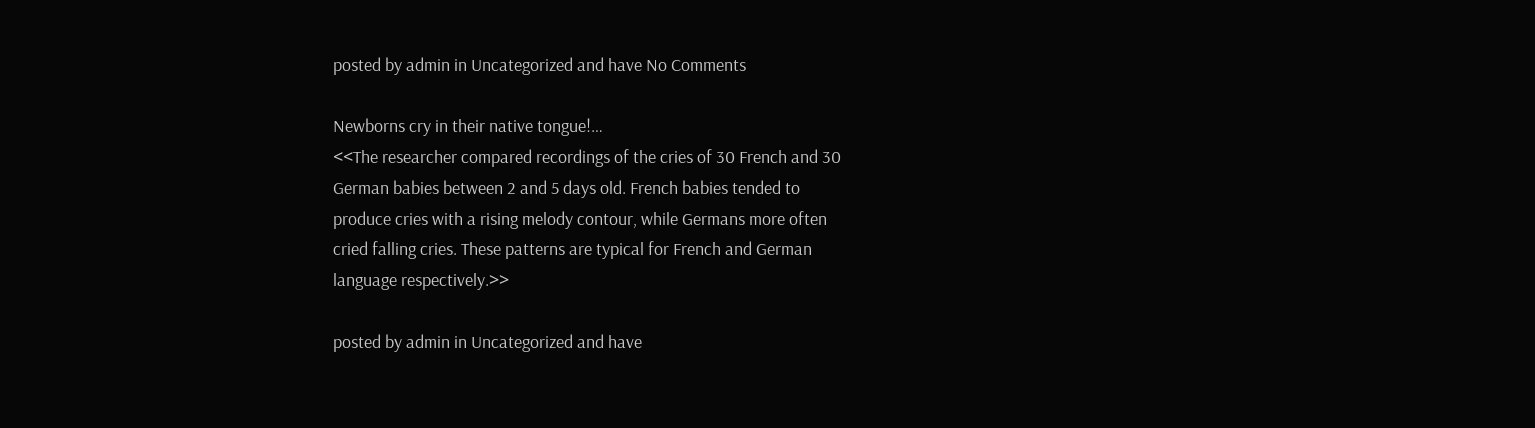posted by admin in Uncategorized and have No Comments

Newborns cry in their native tongue!…
<<The researcher compared recordings of the cries of 30 French and 30
German babies between 2 and 5 days old. French babies tended to
produce cries with a rising melody contour, while Germans more often
cried falling cries. These patterns are typical for French and German
language respectively.>>

posted by admin in Uncategorized and have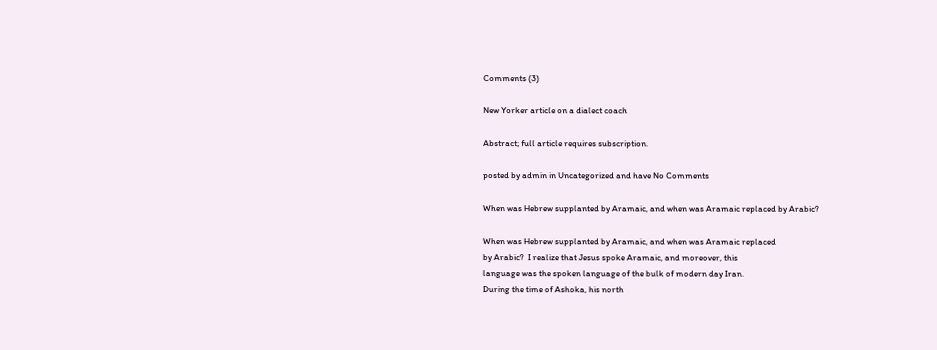Comments (3)

New Yorker article on a dialect coach

Abstract; full article requires subscription.

posted by admin in Uncategorized and have No Comments

When was Hebrew supplanted by Aramaic, and when was Aramaic replaced by Arabic?

When was Hebrew supplanted by Aramaic, and when was Aramaic replaced
by Arabic?  I realize that Jesus spoke Aramaic, and moreover, this
language was the spoken language of the bulk of modern day Iran.
During the time of Ashoka, his north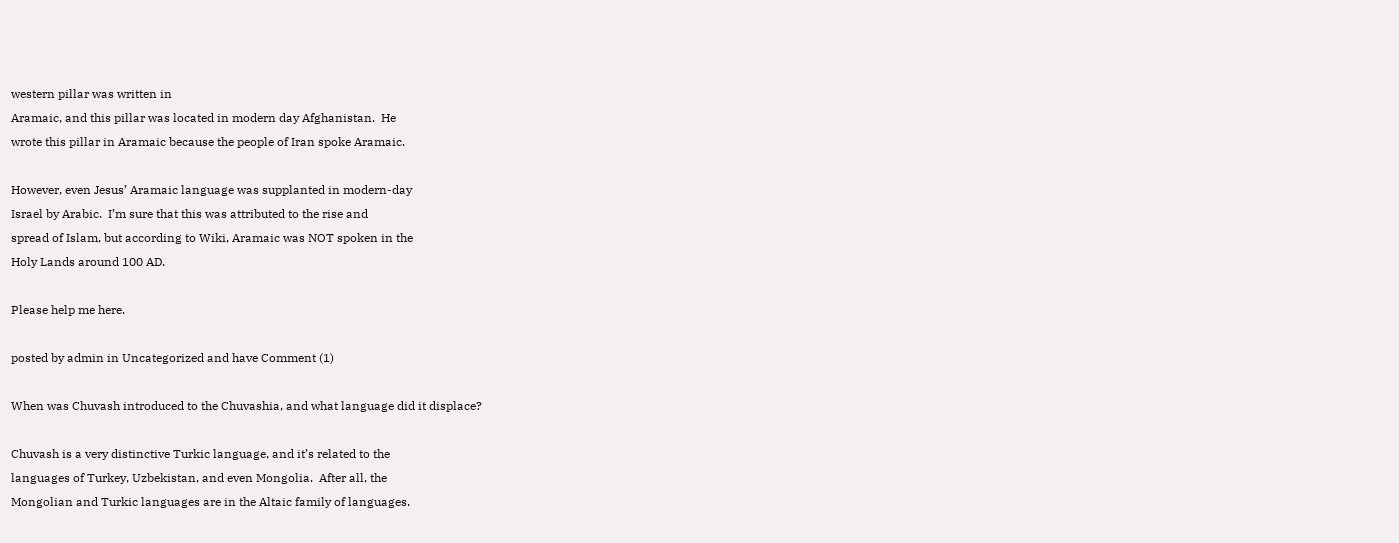western pillar was written in
Aramaic, and this pillar was located in modern day Afghanistan.  He
wrote this pillar in Aramaic because the people of Iran spoke Aramaic.

However, even Jesus’ Aramaic language was supplanted in modern-day
Israel by Arabic.  I’m sure that this was attributed to the rise and
spread of Islam, but according to Wiki, Aramaic was NOT spoken in the
Holy Lands around 100 AD.

Please help me here.

posted by admin in Uncategorized and have Comment (1)

When was Chuvash introduced to the Chuvashia, and what language did it displace?

Chuvash is a very distinctive Turkic language, and it’s related to the
languages of Turkey, Uzbekistan, and even Mongolia.  After all, the
Mongolian and Turkic languages are in the Altaic family of languages.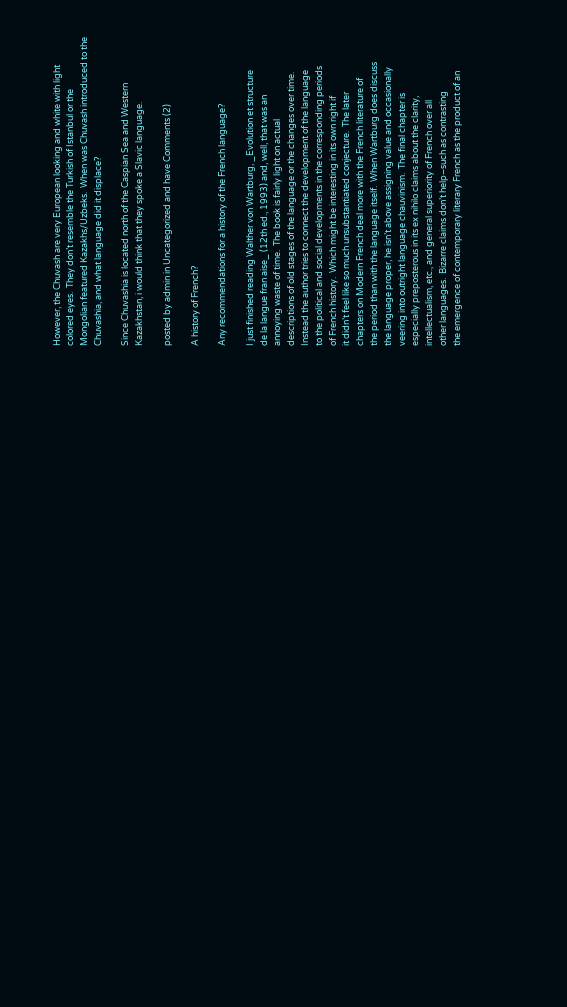However, the Chuvash are very European looking and white with light
colored eyes.  They don’t resemble the Turkish of Istanbul or the
Mongolian featured Kazakhs/Uzbeks.  When was Chuvash introduced to the
Chuvashia, and what language did it displace?

Since Chuvashia is located north of the Caspian Sea and Western
Kazakhstan, i would think that they spoke a Slavic language.

posted by admin in Uncategorized and have Comments (2)

A history of French?

Any recommendations for a history of the French language?

I just finished reading Walther von Wartburg, _Evolution et structure
de la langue fran aise_ (12th ed., 1993) and, well, that was an
annoying waste of time.  The book is fairly light on actual
descriptions of old stages of the language or the changes over time.
Instead the author tries to connect the development of the language
to the political and social developments in the corresponding periods
of French history.  Which might be interesting in its own right if
it didn’t feel like so much unsubstantiated conjecture.  The later
chapters on Modern French deal more with the French literature of
the period than with the language itself.  When Wartburg does discuss
the language proper, he isn’t above assigning value and occasionally
veering into outright language chauvinism.  The final chapter is
especially preposterous in its ex nihilo claims about the clarity,
intellectualism, etc., and general superiority of French over all
other languages.  Bizarre claims don’t help–such as contrasting
the emergence of contemporary literary French as the product of an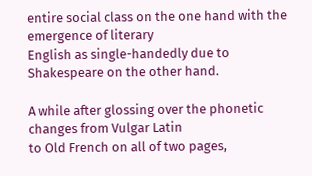entire social class on the one hand with the emergence of literary
English as single-handedly due to Shakespeare on the other hand.

A while after glossing over the phonetic changes from Vulgar Latin
to Old French on all of two pages,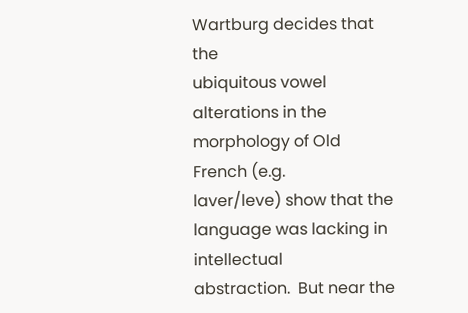Wartburg decides that the
ubiquitous vowel alterations in the morphology of Old French (e.g.
laver/leve) show that the language was lacking in intellectual
abstraction.  But near the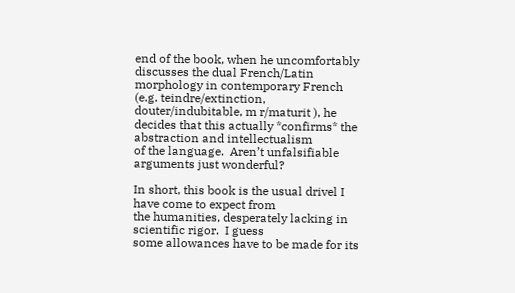end of the book, when he uncomfortably
discusses the dual French/Latin morphology in contemporary French
(e.g. teindre/extinction, douter/indubitable, m r/maturit ), he
decides that this actually *confirms* the abstraction and intellectualism
of the language.  Aren’t unfalsifiable arguments just wonderful?

In short, this book is the usual drivel I have come to expect from
the humanities, desperately lacking in scientific rigor.  I guess
some allowances have to be made for its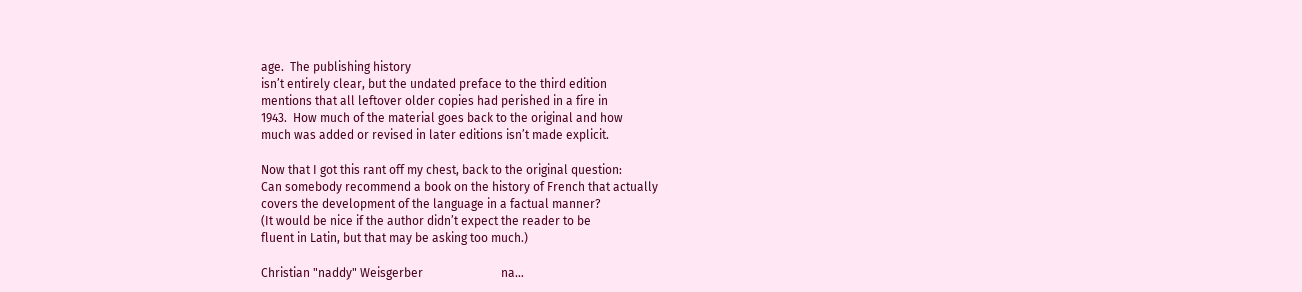age.  The publishing history
isn’t entirely clear, but the undated preface to the third edition
mentions that all leftover older copies had perished in a fire in
1943.  How much of the material goes back to the original and how
much was added or revised in later editions isn’t made explicit.

Now that I got this rant off my chest, back to the original question:
Can somebody recommend a book on the history of French that actually
covers the development of the language in a factual manner?
(It would be nice if the author didn’t expect the reader to be
fluent in Latin, but that may be asking too much.)

Christian "naddy" Weisgerber                          na…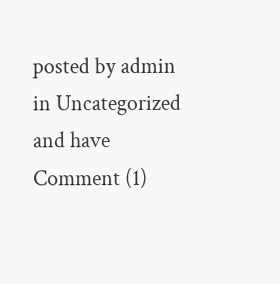posted by admin in Uncategorized and have Comment (1)